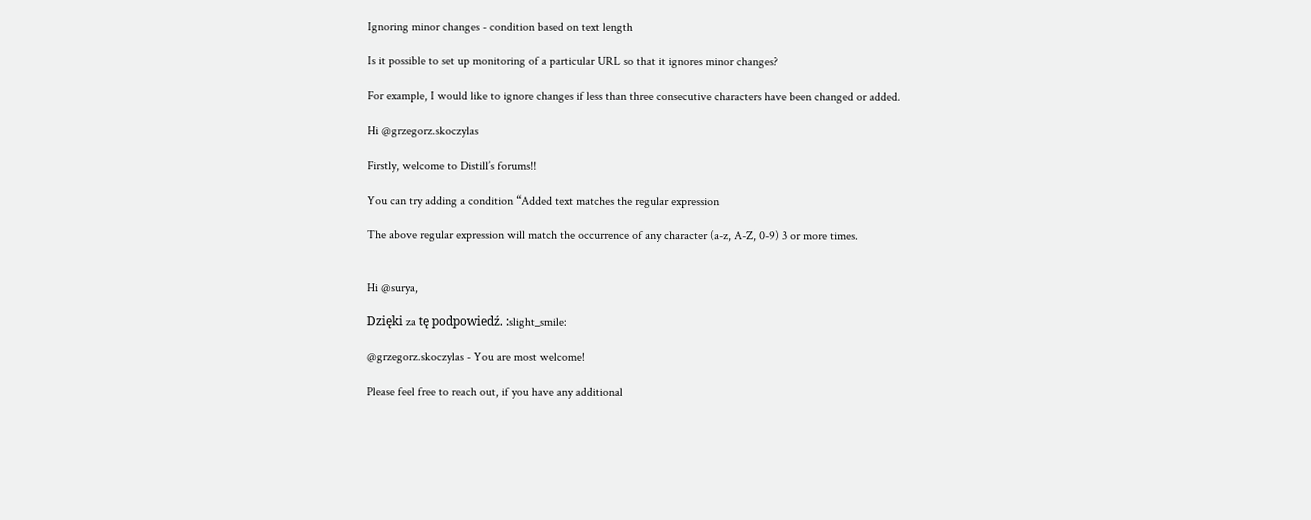Ignoring minor changes - condition based on text length

Is it possible to set up monitoring of a particular URL so that it ignores minor changes?

For example, I would like to ignore changes if less than three consecutive characters have been changed or added.

Hi @grzegorz.skoczylas

Firstly, welcome to Distill’s forums!!

You can try adding a condition “Added text matches the regular expression

The above regular expression will match the occurrence of any character (a-z, A-Z, 0-9) 3 or more times.


Hi @surya,

Dzięki za tę podpowiedź. :slight_smile:

@grzegorz.skoczylas - You are most welcome!

Please feel free to reach out, if you have any additional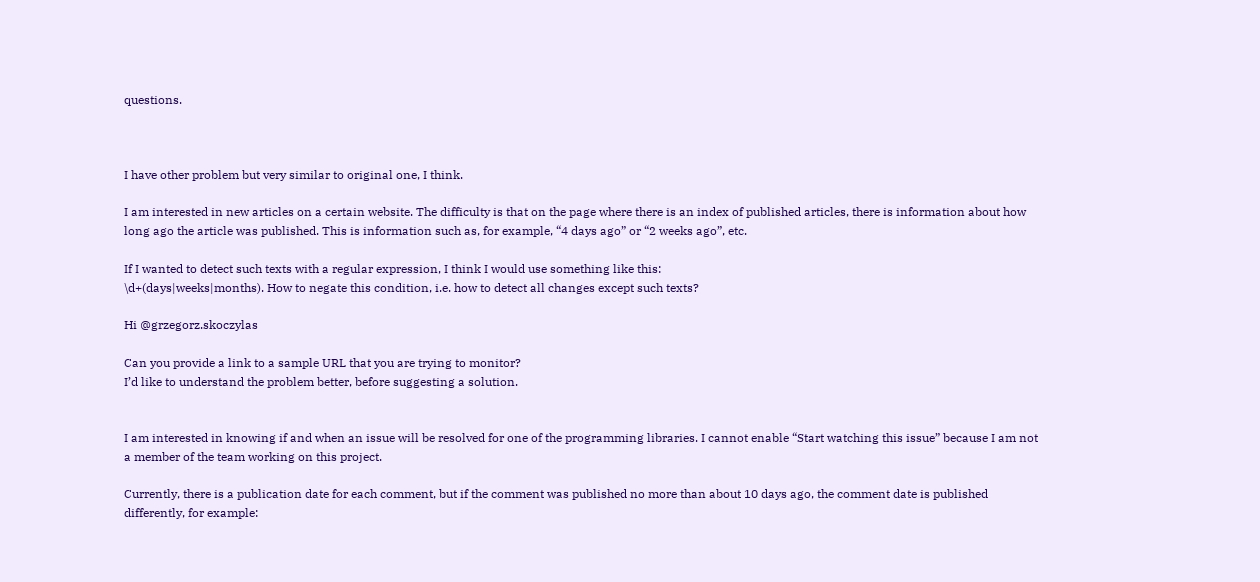questions.



I have other problem but very similar to original one, I think.

I am interested in new articles on a certain website. The difficulty is that on the page where there is an index of published articles, there is information about how long ago the article was published. This is information such as, for example, “4 days ago” or “2 weeks ago”, etc.

If I wanted to detect such texts with a regular expression, I think I would use something like this:
\d+(days|weeks|months). How to negate this condition, i.e. how to detect all changes except such texts?

Hi @grzegorz.skoczylas

Can you provide a link to a sample URL that you are trying to monitor?
I’d like to understand the problem better, before suggesting a solution.


I am interested in knowing if and when an issue will be resolved for one of the programming libraries. I cannot enable “Start watching this issue” because I am not a member of the team working on this project.

Currently, there is a publication date for each comment, but if the comment was published no more than about 10 days ago, the comment date is published differently, for example: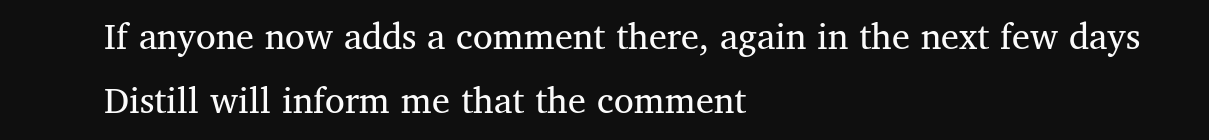If anyone now adds a comment there, again in the next few days Distill will inform me that the comment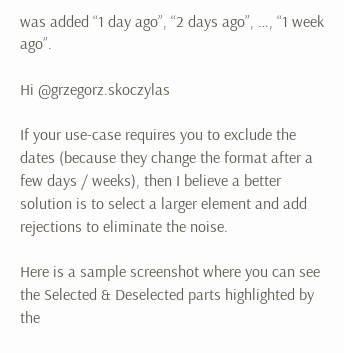was added “1 day ago”, “2 days ago”, …, “1 week ago”.

Hi @grzegorz.skoczylas

If your use-case requires you to exclude the dates (because they change the format after a few days / weeks), then I believe a better solution is to select a larger element and add rejections to eliminate the noise.

Here is a sample screenshot where you can see the Selected & Deselected parts highlighted by the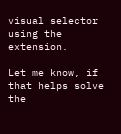visual selector using the extension.

Let me know, if that helps solve the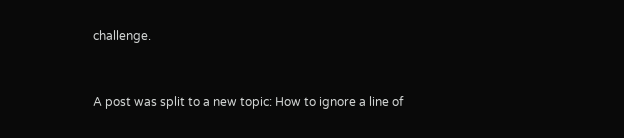challenge.


A post was split to a new topic: How to ignore a line of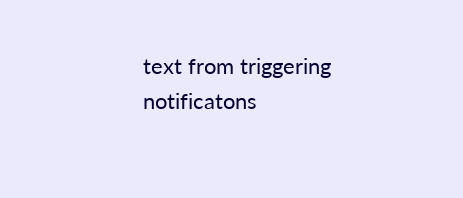text from triggering notificatons